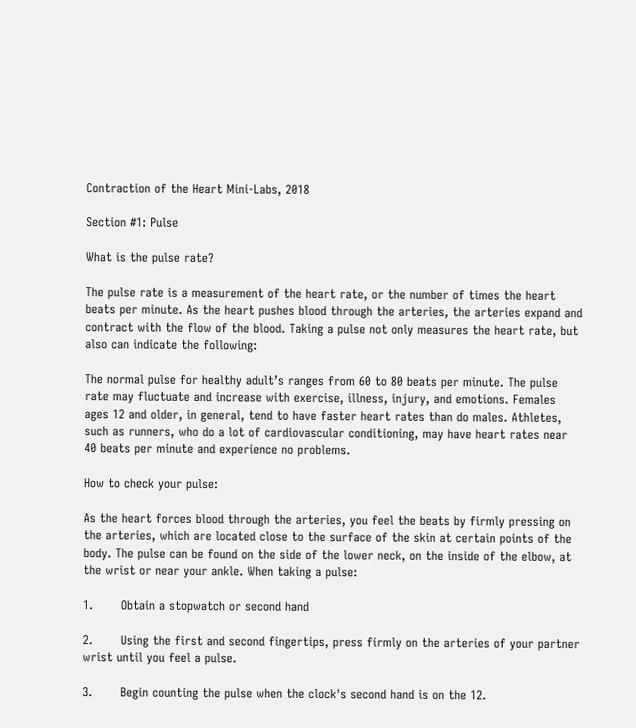Contraction of the Heart Mini-Labs, 2018

Section #1: Pulse

What is the pulse rate?

The pulse rate is a measurement of the heart rate, or the number of times the heart beats per minute. As the heart pushes blood through the arteries, the arteries expand and contract with the flow of the blood. Taking a pulse not only measures the heart rate, but also can indicate the following:

The normal pulse for healthy adult’s ranges from 60 to 80 beats per minute. The pulse rate may fluctuate and increase with exercise, illness, injury, and emotions. Females ages 12 and older, in general, tend to have faster heart rates than do males. Athletes, such as runners, who do a lot of cardiovascular conditioning, may have heart rates near 40 beats per minute and experience no problems.

How to check your pulse:

As the heart forces blood through the arteries, you feel the beats by firmly pressing on the arteries, which are located close to the surface of the skin at certain points of the body. The pulse can be found on the side of the lower neck, on the inside of the elbow, at the wrist or near your ankle. When taking a pulse:

1.       Obtain a stopwatch or second hand

2.       Using the first and second fingertips, press firmly on the arteries of your partner wrist until you feel a pulse.

3.       Begin counting the pulse when the clock's second hand is on the 12.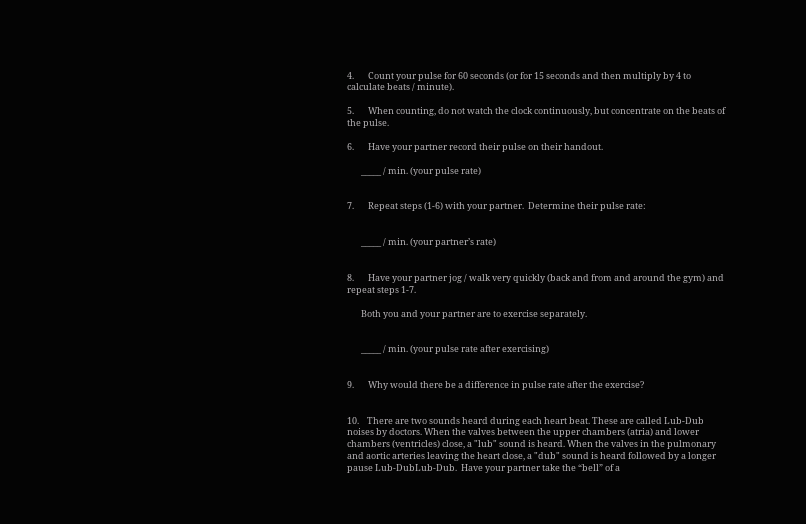4.       Count your pulse for 60 seconds (or for 15 seconds and then multiply by 4 to calculate beats / minute).

5.       When counting, do not watch the clock continuously, but concentrate on the beats of the pulse.

6.       Have your partner record their pulse on their handout.

       _____ / min. (your pulse rate)


7.       Repeat steps (1-6) with your partner.  Determine their pulse rate:


       _____ / min. (your partner’s rate)


8.       Have your partner jog / walk very quickly (back and from and around the gym) and repeat steps 1-7.

       Both you and your partner are to exercise separately.


       _____ / min. (your pulse rate after exercising)


9.       Why would there be a difference in pulse rate after the exercise?


10.    There are two sounds heard during each heart beat. These are called Lub-Dub noises by doctors. When the valves between the upper chambers (atria) and lower chambers (ventricles) close, a "lub" sound is heard. When the valves in the pulmonary and aortic arteries leaving the heart close, a "dub" sound is heard followed by a longer pause Lub-DubLub-Dub.  Have your partner take the “bell” of a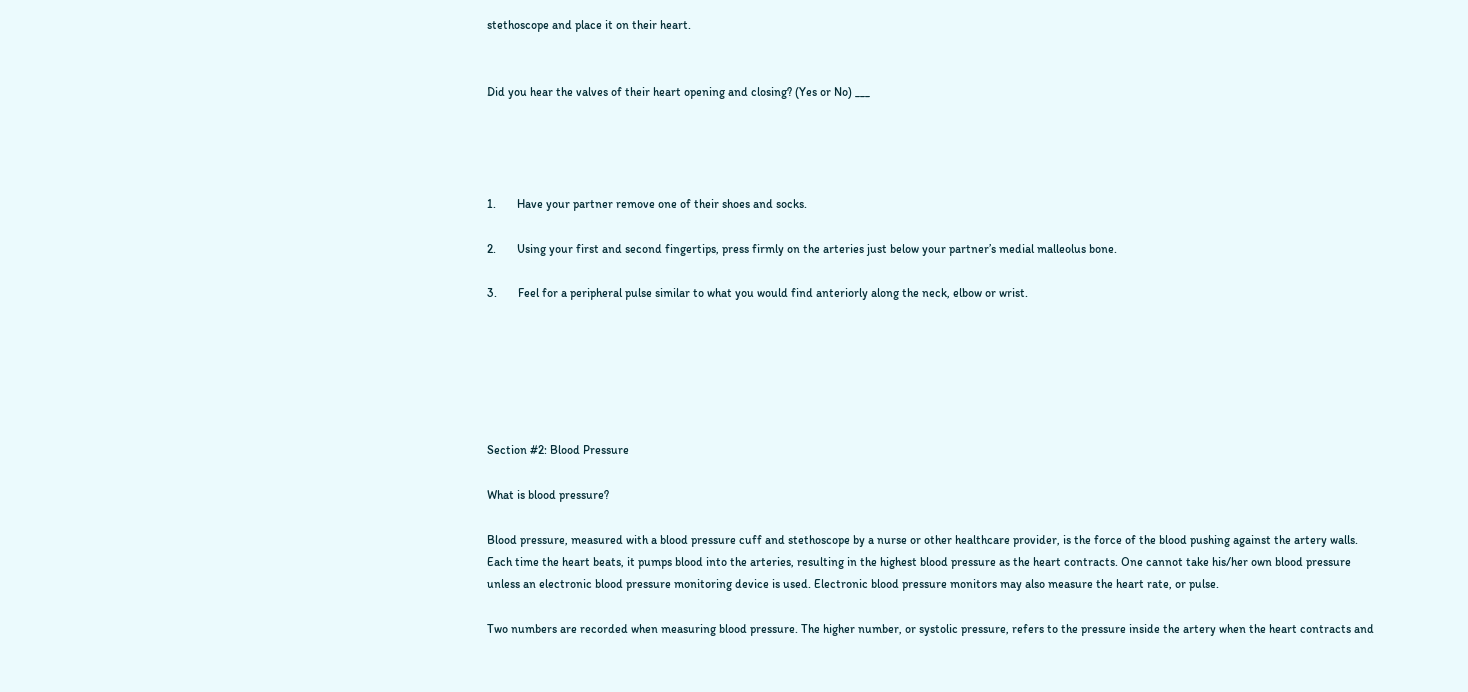stethoscope and place it on their heart.


Did you hear the valves of their heart opening and closing? (Yes or No) ___




1.       Have your partner remove one of their shoes and socks.

2.       Using your first and second fingertips, press firmly on the arteries just below your partner’s medial malleolus bone.

3.       Feel for a peripheral pulse similar to what you would find anteriorly along the neck, elbow or wrist.






Section #2: Blood Pressure

What is blood pressure?

Blood pressure, measured with a blood pressure cuff and stethoscope by a nurse or other healthcare provider, is the force of the blood pushing against the artery walls. Each time the heart beats, it pumps blood into the arteries, resulting in the highest blood pressure as the heart contracts. One cannot take his/her own blood pressure unless an electronic blood pressure monitoring device is used. Electronic blood pressure monitors may also measure the heart rate, or pulse.

Two numbers are recorded when measuring blood pressure. The higher number, or systolic pressure, refers to the pressure inside the artery when the heart contracts and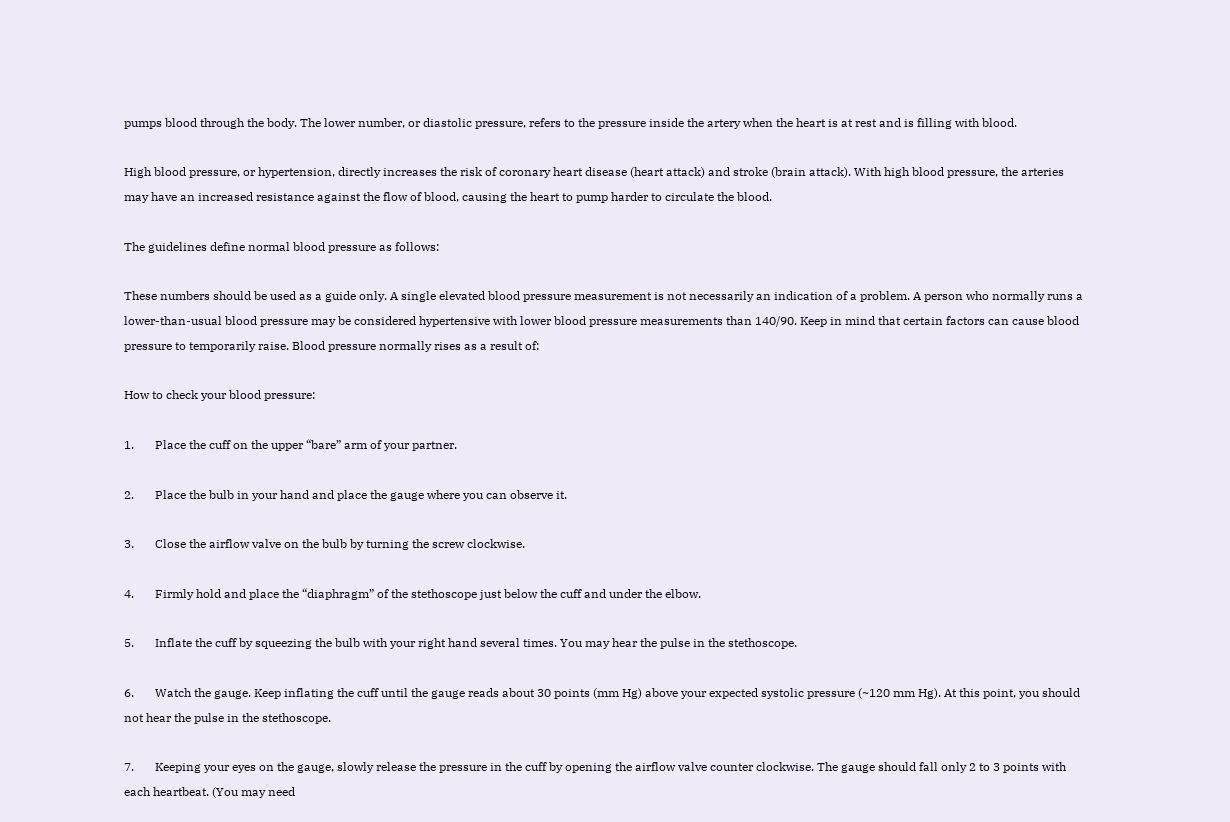pumps blood through the body. The lower number, or diastolic pressure, refers to the pressure inside the artery when the heart is at rest and is filling with blood.

High blood pressure, or hypertension, directly increases the risk of coronary heart disease (heart attack) and stroke (brain attack). With high blood pressure, the arteries may have an increased resistance against the flow of blood, causing the heart to pump harder to circulate the blood.

The guidelines define normal blood pressure as follows:

These numbers should be used as a guide only. A single elevated blood pressure measurement is not necessarily an indication of a problem. A person who normally runs a lower-than-usual blood pressure may be considered hypertensive with lower blood pressure measurements than 140/90. Keep in mind that certain factors can cause blood pressure to temporarily raise. Blood pressure normally rises as a result of:

How to check your blood pressure:

1.       Place the cuff on the upper “bare” arm of your partner.

2.       Place the bulb in your hand and place the gauge where you can observe it.

3.       Close the airflow valve on the bulb by turning the screw clockwise.

4.       Firmly hold and place the “diaphragm” of the stethoscope just below the cuff and under the elbow.

5.       Inflate the cuff by squeezing the bulb with your right hand several times. You may hear the pulse in the stethoscope.

6.       Watch the gauge. Keep inflating the cuff until the gauge reads about 30 points (mm Hg) above your expected systolic pressure (~120 mm Hg). At this point, you should not hear the pulse in the stethoscope.

7.       Keeping your eyes on the gauge, slowly release the pressure in the cuff by opening the airflow valve counter clockwise. The gauge should fall only 2 to 3 points with each heartbeat. (You may need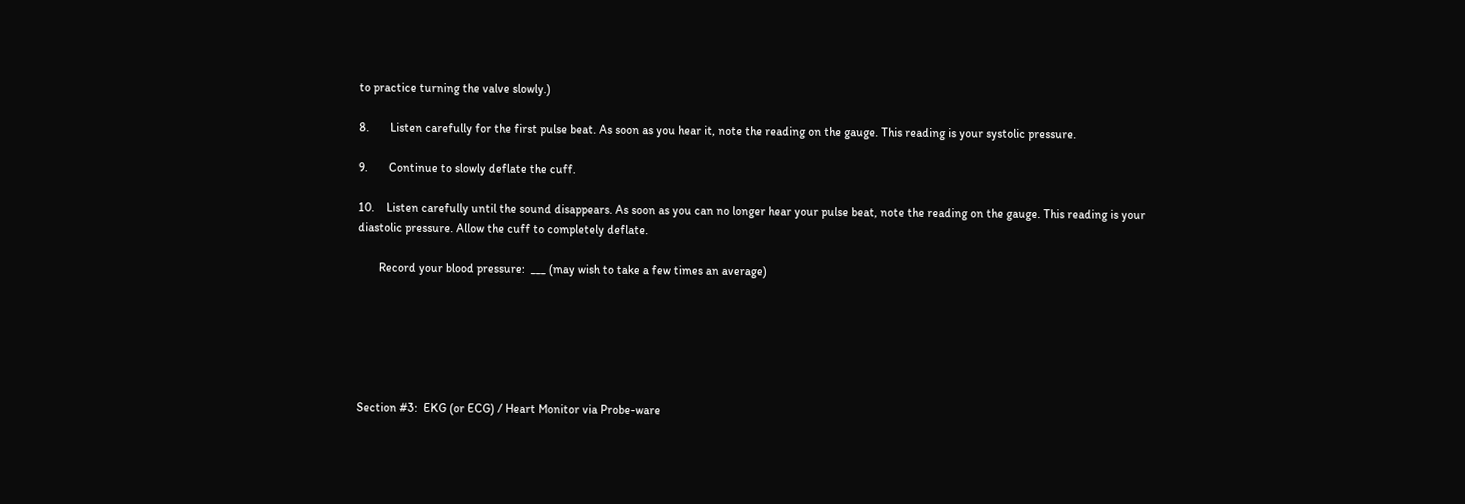to practice turning the valve slowly.)

8.       Listen carefully for the first pulse beat. As soon as you hear it, note the reading on the gauge. This reading is your systolic pressure.

9.       Continue to slowly deflate the cuff.

10.    Listen carefully until the sound disappears. As soon as you can no longer hear your pulse beat, note the reading on the gauge. This reading is your diastolic pressure. Allow the cuff to completely deflate.

       Record your blood pressure:  ___ (may wish to take a few times an average)






Section #3:  EKG (or ECG) / Heart Monitor via Probe-ware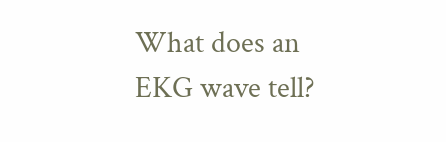What does an EKG wave tell?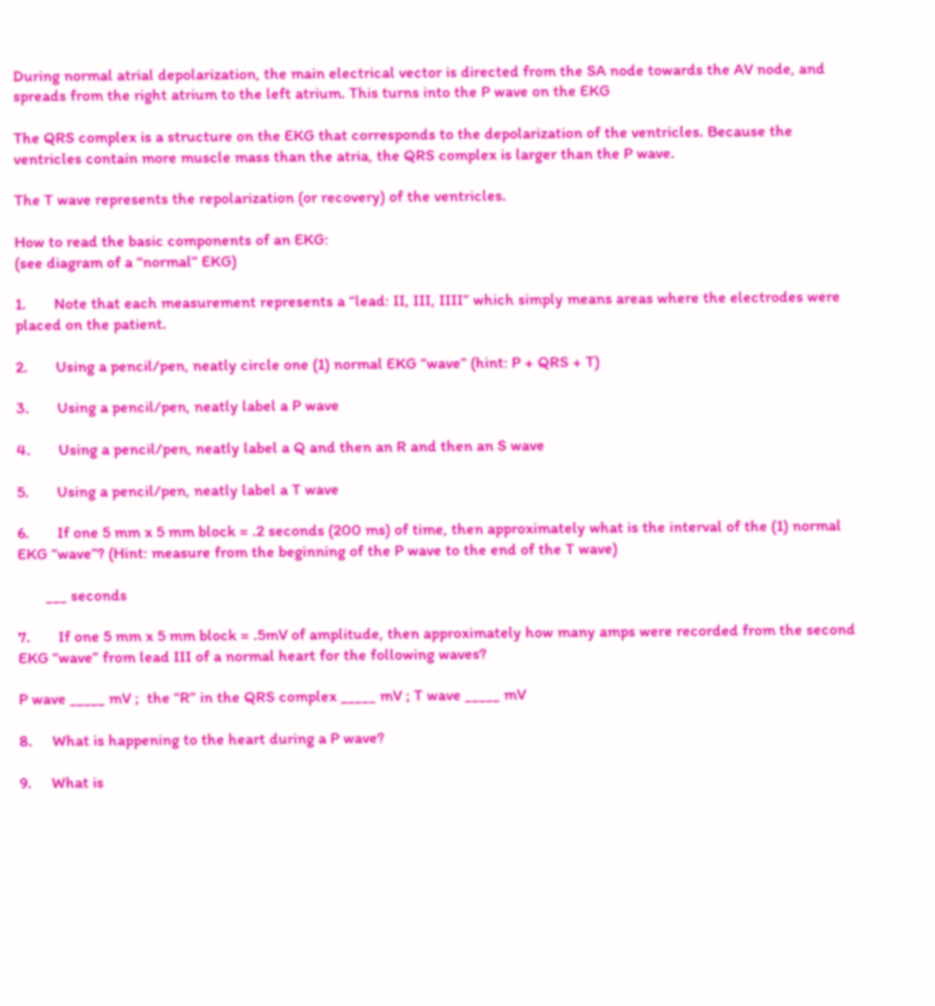During normal atrial depolarization, the main electrical vector is directed from the SA node towards the AV node, and spreads from the right atrium to the left atrium. This turns into the P wave on the EKG

The QRS complex is a structure on the EKG that corresponds to the depolarization of the ventricles. Because the ventricles contain more muscle mass than the atria, the QRS complex is larger than the P wave.

The T wave represents the repolarization (or recovery) of the ventricles.

How to read the basic components of an EKG:
(see diagram of a “normal” EKG)

1.       Note that each measurement represents a “lead: II, III, IIII” which simply means areas where the electrodes were placed on the patient.

2.       Using a pencil/pen, neatly circle one (1) normal EKG “wave” (hint: P + QRS + T)

3.       Using a pencil/pen, neatly label a P wave

4.       Using a pencil/pen, neatly label a Q and then an R and then an S wave

5.       Using a pencil/pen, neatly label a T wave

6.       If one 5 mm x 5 mm block = .2 seconds (200 ms) of time, then approximately what is the interval of the (1) normal EKG “wave”? (Hint: measure from the beginning of the P wave to the end of the T wave)

       ___ seconds

7.       If one 5 mm x 5 mm block = .5mV of amplitude, then approximately how many amps were recorded from the second EKG “wave” from lead III of a normal heart for the following waves?

P wave _____ mV ;  the “R” in the QRS complex _____ mV ; T wave _____ mV

8.     What is happening to the heart during a P wave?

9.     What is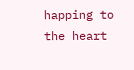happing to the heart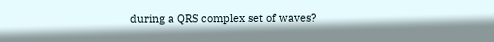during a QRS complex set of waves?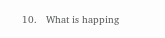10.   What is happing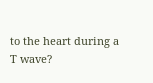to the heart during a T wave?